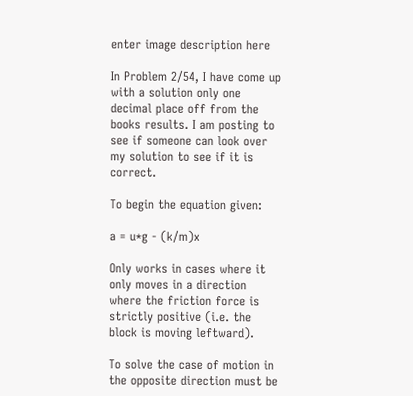enter image description here

In Problem 2/54, I have come up with a solution only one decimal place off from the books results. I am posting to see if someone can look over my solution to see if it is correct.

To begin the equation given:

a = u*g - (k/m)x

Only works in cases where it only moves in a direction where the friction force is strictly positive (i.e. the block is moving leftward).

To solve the case of motion in the opposite direction must be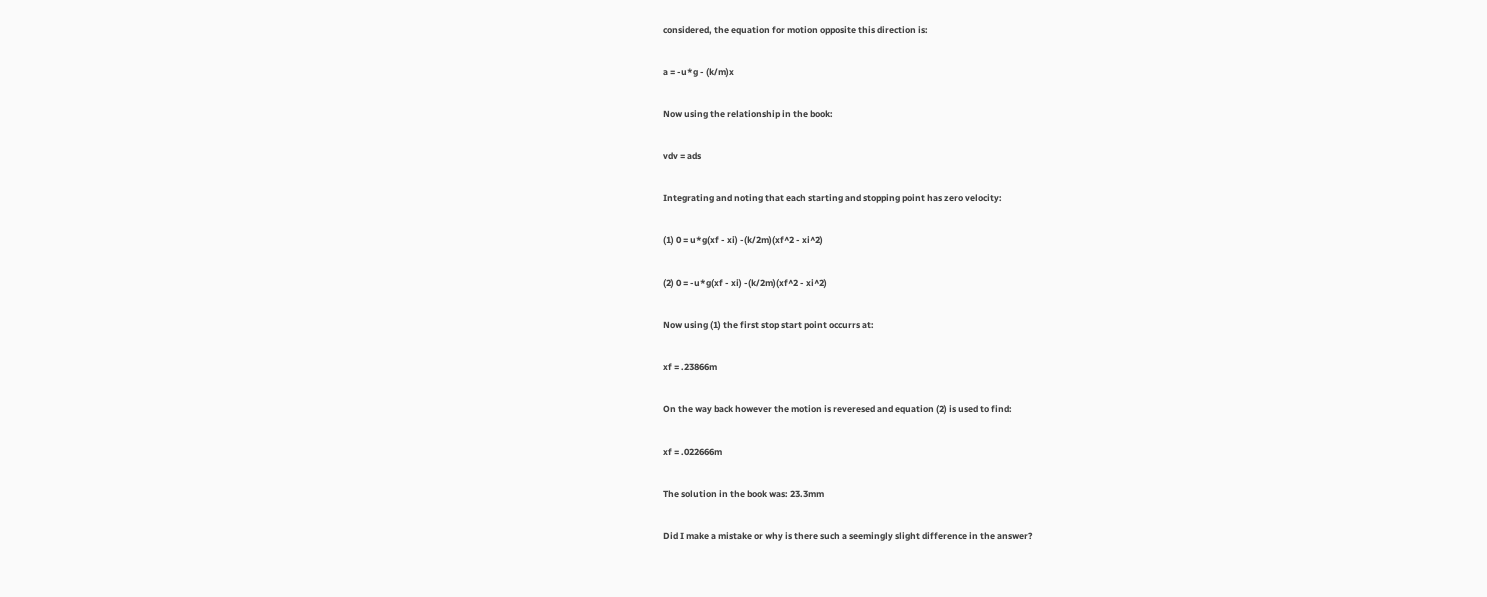considered, the equation for motion opposite this direction is:

a = -u*g - (k/m)x

Now using the relationship in the book:

vdv = ads

Integrating and noting that each starting and stopping point has zero velocity:

(1) 0 = u*g(xf - xi) -(k/2m)(xf^2 - xi^2)

(2) 0 = -u*g(xf - xi) -(k/2m)(xf^2 - xi^2)

Now using (1) the first stop start point occurrs at:

xf = .23866m

On the way back however the motion is reveresed and equation (2) is used to find:

xf = .022666m

The solution in the book was: 23.3mm

Did I make a mistake or why is there such a seemingly slight difference in the answer?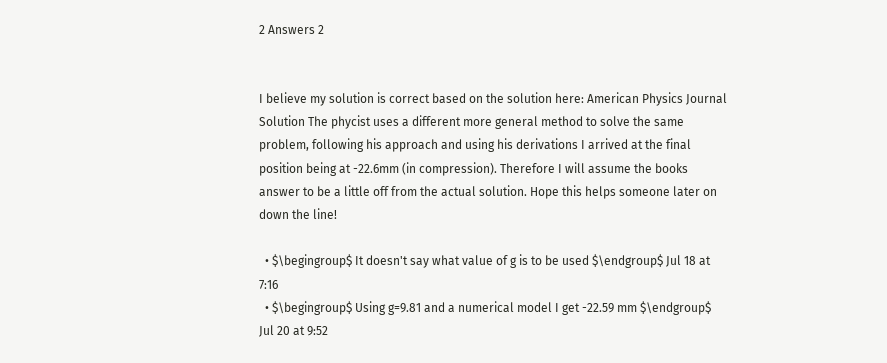2 Answers 2


I believe my solution is correct based on the solution here: American Physics Journal Solution The phycist uses a different more general method to solve the same problem, following his approach and using his derivations I arrived at the final position being at -22.6mm (in compression). Therefore I will assume the books answer to be a little off from the actual solution. Hope this helps someone later on down the line!

  • $\begingroup$ It doesn't say what value of g is to be used $\endgroup$ Jul 18 at 7:16
  • $\begingroup$ Using g=9.81 and a numerical model I get -22.59 mm $\endgroup$ Jul 20 at 9:52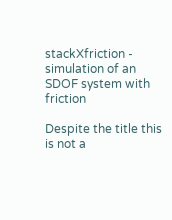stackXfriction - simulation of an SDOF system with friction

Despite the title this is not a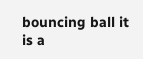bouncing ball it is a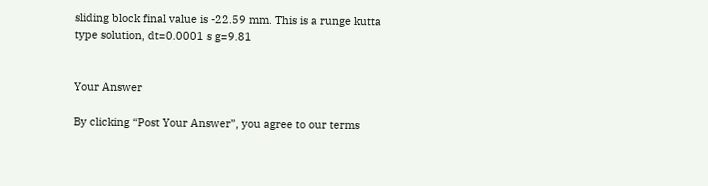sliding block final value is -22.59 mm. This is a runge kutta type solution, dt=0.0001 s g=9.81


Your Answer

By clicking “Post Your Answer”, you agree to our terms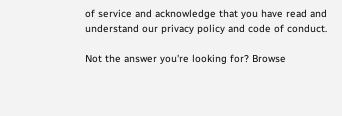of service and acknowledge that you have read and understand our privacy policy and code of conduct.

Not the answer you're looking for? Browse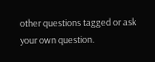other questions tagged or ask your own question.